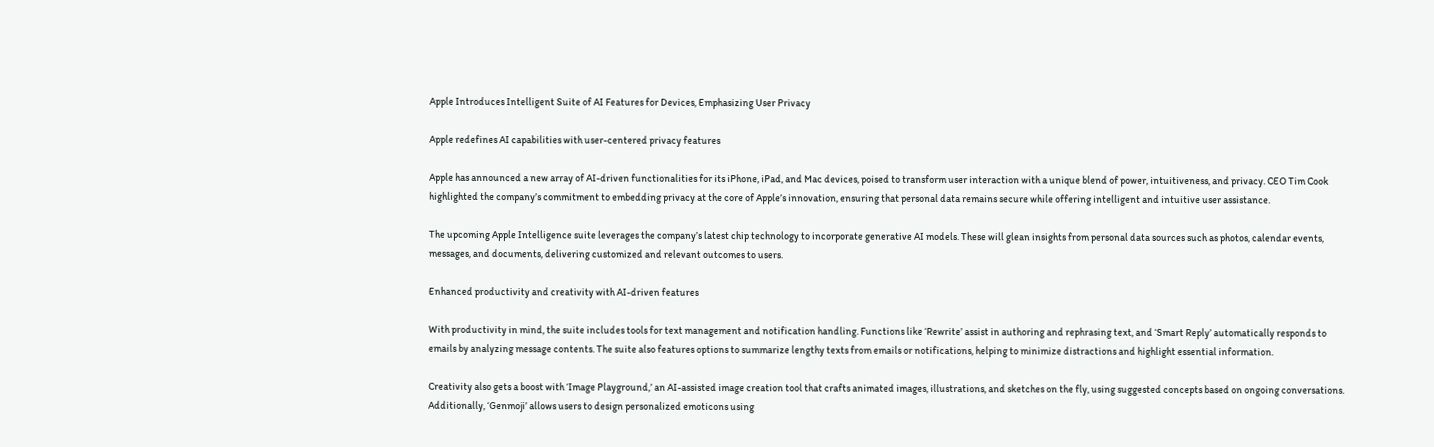Apple Introduces Intelligent Suite of AI Features for Devices, Emphasizing User Privacy

Apple redefines AI capabilities with user-centered privacy features

Apple has announced a new array of AI-driven functionalities for its iPhone, iPad, and Mac devices, poised to transform user interaction with a unique blend of power, intuitiveness, and privacy. CEO Tim Cook highlighted the company’s commitment to embedding privacy at the core of Apple’s innovation, ensuring that personal data remains secure while offering intelligent and intuitive user assistance.

The upcoming Apple Intelligence suite leverages the company’s latest chip technology to incorporate generative AI models. These will glean insights from personal data sources such as photos, calendar events, messages, and documents, delivering customized and relevant outcomes to users.

Enhanced productivity and creativity with AI-driven features

With productivity in mind, the suite includes tools for text management and notification handling. Functions like ‘Rewrite’ assist in authoring and rephrasing text, and ‘Smart Reply’ automatically responds to emails by analyzing message contents. The suite also features options to summarize lengthy texts from emails or notifications, helping to minimize distractions and highlight essential information.

Creativity also gets a boost with ‘Image Playground,’ an AI-assisted image creation tool that crafts animated images, illustrations, and sketches on the fly, using suggested concepts based on ongoing conversations. Additionally, ‘Genmoji’ allows users to design personalized emoticons using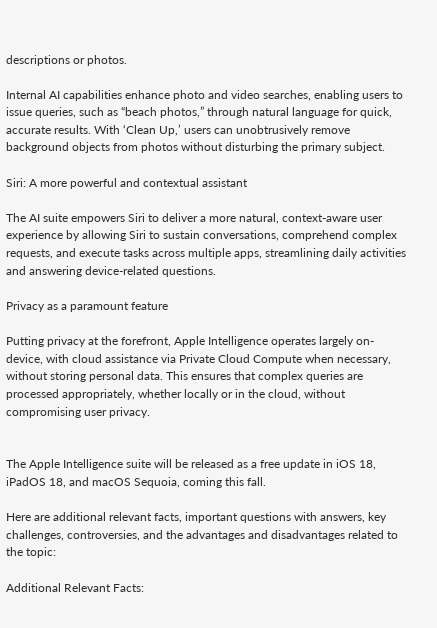descriptions or photos.

Internal AI capabilities enhance photo and video searches, enabling users to issue queries, such as “beach photos,” through natural language for quick, accurate results. With ‘Clean Up,’ users can unobtrusively remove background objects from photos without disturbing the primary subject.

Siri: A more powerful and contextual assistant

The AI suite empowers Siri to deliver a more natural, context-aware user experience by allowing Siri to sustain conversations, comprehend complex requests, and execute tasks across multiple apps, streamlining daily activities and answering device-related questions.

Privacy as a paramount feature

Putting privacy at the forefront, Apple Intelligence operates largely on-device, with cloud assistance via Private Cloud Compute when necessary, without storing personal data. This ensures that complex queries are processed appropriately, whether locally or in the cloud, without compromising user privacy.


The Apple Intelligence suite will be released as a free update in iOS 18, iPadOS 18, and macOS Sequoia, coming this fall.

Here are additional relevant facts, important questions with answers, key challenges, controversies, and the advantages and disadvantages related to the topic:

Additional Relevant Facts: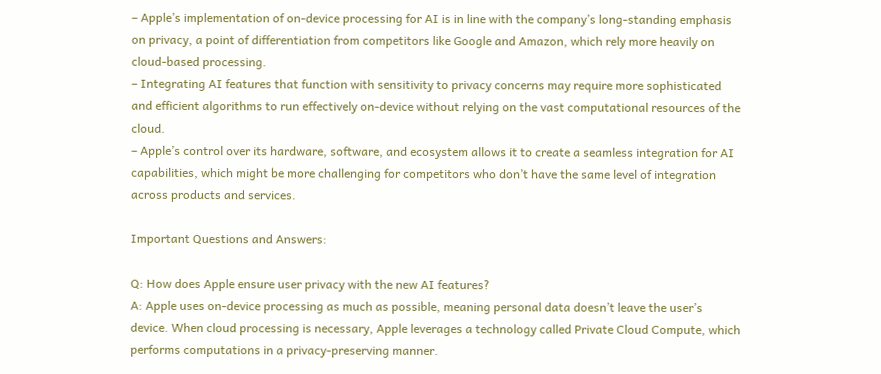– Apple’s implementation of on-device processing for AI is in line with the company’s long-standing emphasis on privacy, a point of differentiation from competitors like Google and Amazon, which rely more heavily on cloud-based processing.
– Integrating AI features that function with sensitivity to privacy concerns may require more sophisticated and efficient algorithms to run effectively on-device without relying on the vast computational resources of the cloud.
– Apple’s control over its hardware, software, and ecosystem allows it to create a seamless integration for AI capabilities, which might be more challenging for competitors who don’t have the same level of integration across products and services.

Important Questions and Answers:

Q: How does Apple ensure user privacy with the new AI features?
A: Apple uses on-device processing as much as possible, meaning personal data doesn’t leave the user’s device. When cloud processing is necessary, Apple leverages a technology called Private Cloud Compute, which performs computations in a privacy-preserving manner.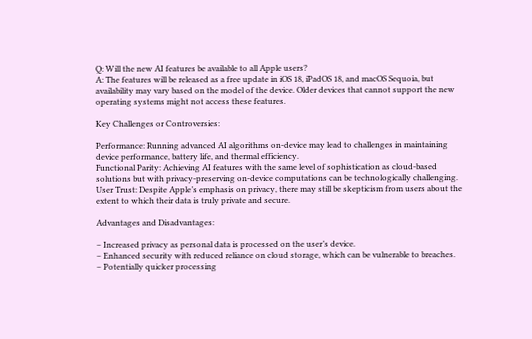Q: Will the new AI features be available to all Apple users?
A: The features will be released as a free update in iOS 18, iPadOS 18, and macOS Sequoia, but availability may vary based on the model of the device. Older devices that cannot support the new operating systems might not access these features.

Key Challenges or Controversies:

Performance: Running advanced AI algorithms on-device may lead to challenges in maintaining device performance, battery life, and thermal efficiency.
Functional Parity: Achieving AI features with the same level of sophistication as cloud-based solutions but with privacy-preserving on-device computations can be technologically challenging.
User Trust: Despite Apple’s emphasis on privacy, there may still be skepticism from users about the extent to which their data is truly private and secure.

Advantages and Disadvantages:

– Increased privacy as personal data is processed on the user’s device.
– Enhanced security with reduced reliance on cloud storage, which can be vulnerable to breaches.
– Potentially quicker processing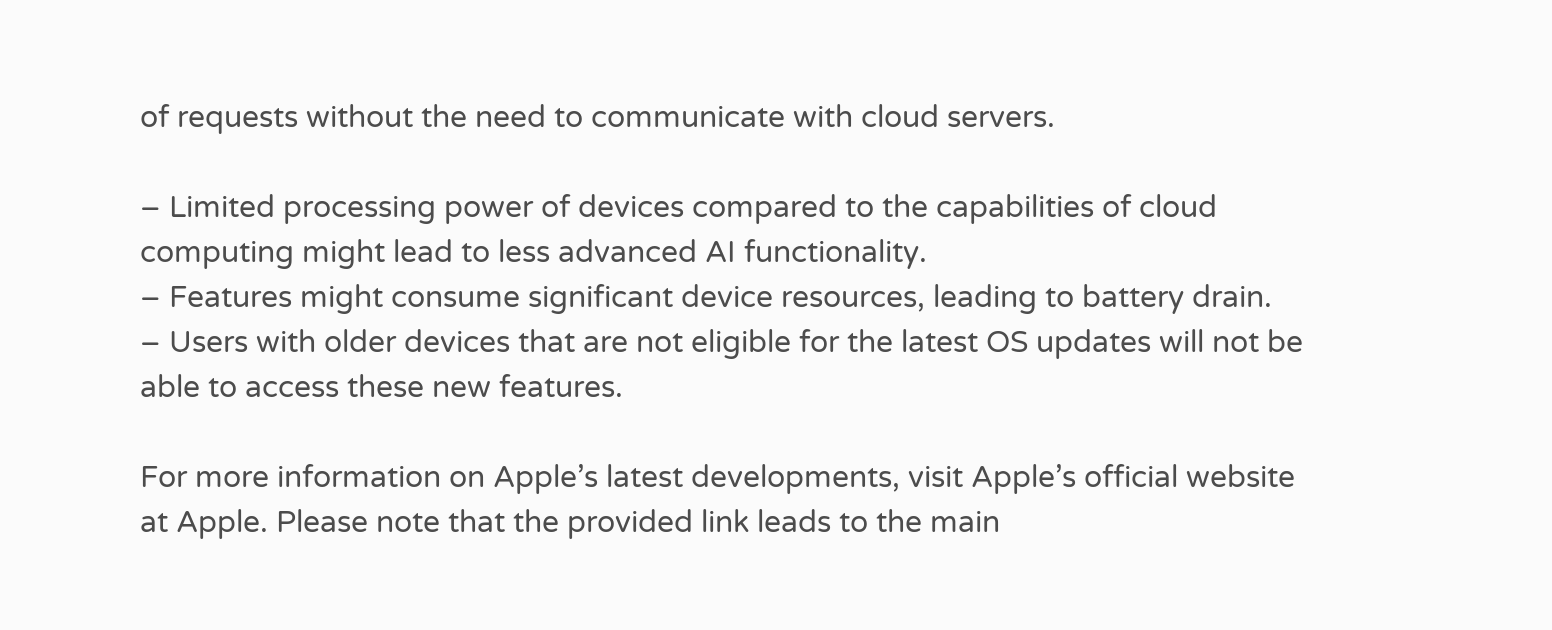of requests without the need to communicate with cloud servers.

– Limited processing power of devices compared to the capabilities of cloud computing might lead to less advanced AI functionality.
– Features might consume significant device resources, leading to battery drain.
– Users with older devices that are not eligible for the latest OS updates will not be able to access these new features.

For more information on Apple’s latest developments, visit Apple’s official website at Apple. Please note that the provided link leads to the main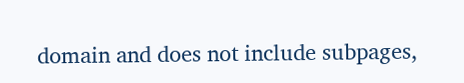domain and does not include subpages,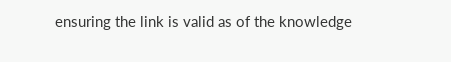ensuring the link is valid as of the knowledge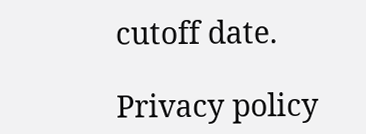cutoff date.

Privacy policy